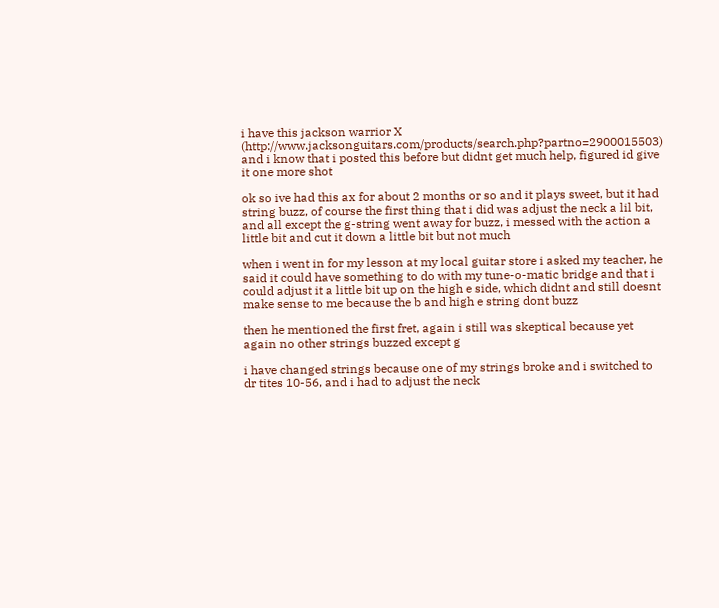i have this jackson warrior X (http://www.jacksonguitars.com/products/search.php?partno=2900015503) and i know that i posted this before but didnt get much help, figured id give it one more shot

ok so ive had this ax for about 2 months or so and it plays sweet, but it had string buzz, of course the first thing that i did was adjust the neck a lil bit, and all except the g-string went away for buzz, i messed with the action a little bit and cut it down a little bit but not much

when i went in for my lesson at my local guitar store i asked my teacher, he said it could have something to do with my tune-o-matic bridge and that i could adjust it a little bit up on the high e side, which didnt and still doesnt make sense to me because the b and high e string dont buzz

then he mentioned the first fret, again i still was skeptical because yet again no other strings buzzed except g

i have changed strings because one of my strings broke and i switched to dr tites 10-56, and i had to adjust the neck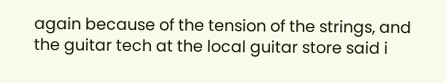again because of the tension of the strings, and the guitar tech at the local guitar store said i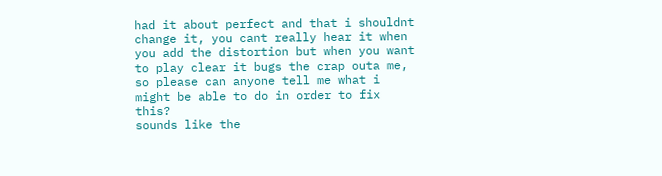had it about perfect and that i shouldnt change it, you cant really hear it when you add the distortion but when you want to play clear it bugs the crap outa me, so please can anyone tell me what i might be able to do in order to fix this?
sounds like the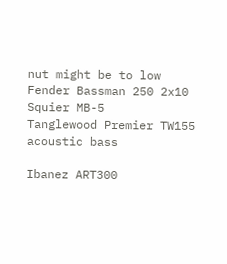nut might be to low
Fender Bassman 250 2x10
Squier MB-5
Tanglewood Premier TW155 acoustic bass

Ibanez ART300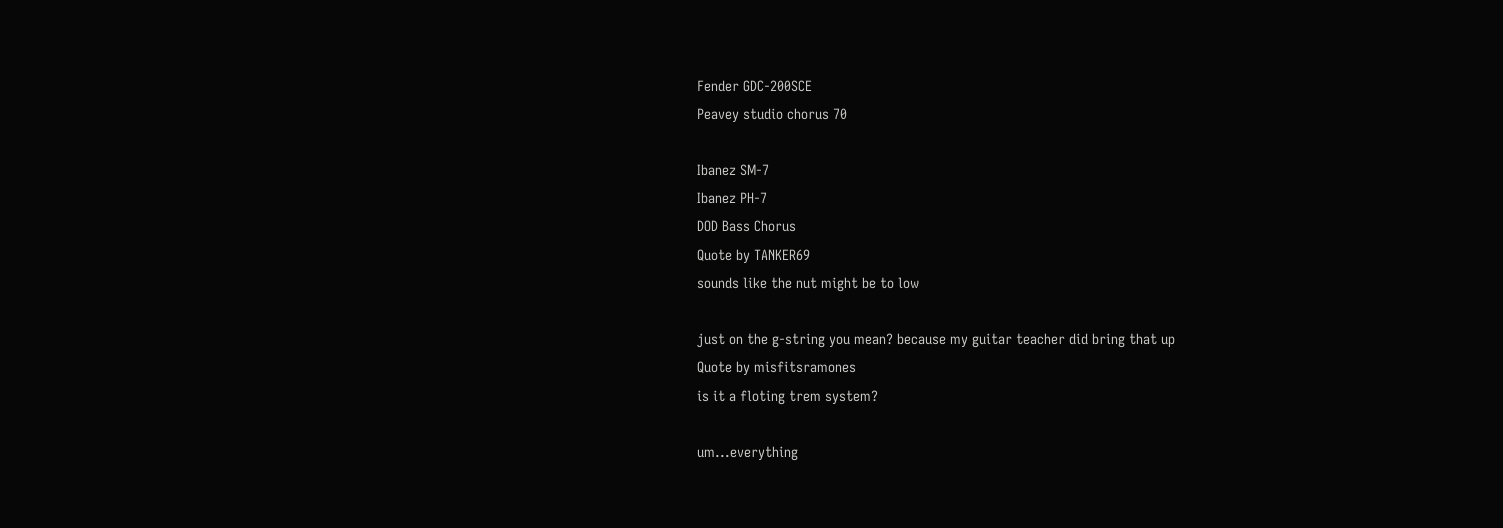Fender GDC-200SCE
Peavey studio chorus 70

Ibanez SM-7
Ibanez PH-7
DOD Bass Chorus
Quote by TANKER69
sounds like the nut might be to low

just on the g-string you mean? because my guitar teacher did bring that up
Quote by misfitsramones
is it a floting trem system?

um...everything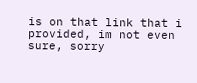is on that link that i provided, im not even sure, sorry